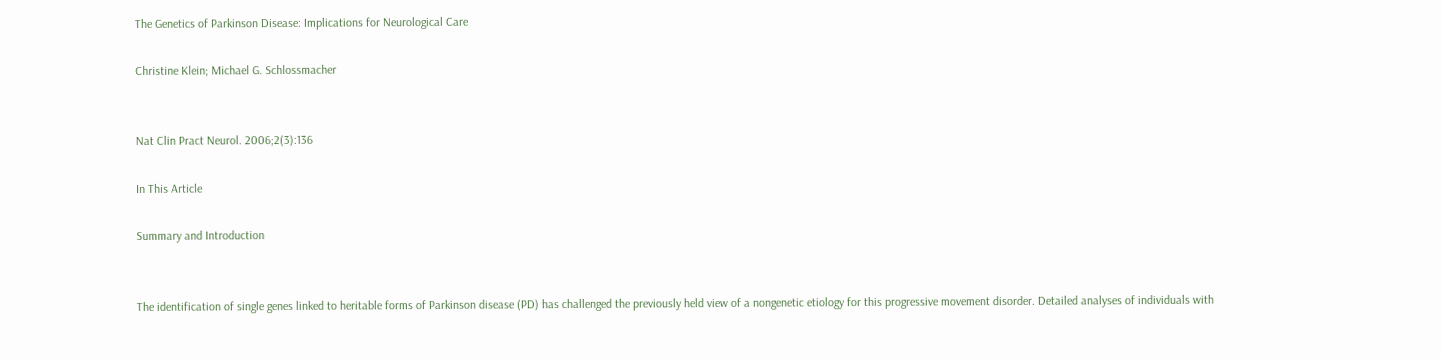The Genetics of Parkinson Disease: Implications for Neurological Care

Christine Klein; Michael G. Schlossmacher


Nat Clin Pract Neurol. 2006;2(3):136

In This Article

Summary and Introduction


The identification of single genes linked to heritable forms of Parkinson disease (PD) has challenged the previously held view of a nongenetic etiology for this progressive movement disorder. Detailed analyses of individuals with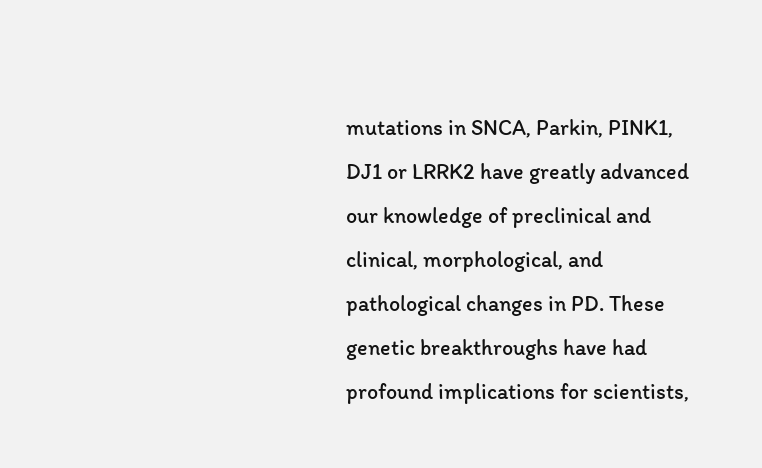mutations in SNCA, Parkin, PINK1, DJ1 or LRRK2 have greatly advanced our knowledge of preclinical and clinical, morphological, and pathological changes in PD. These genetic breakthroughs have had profound implications for scientists,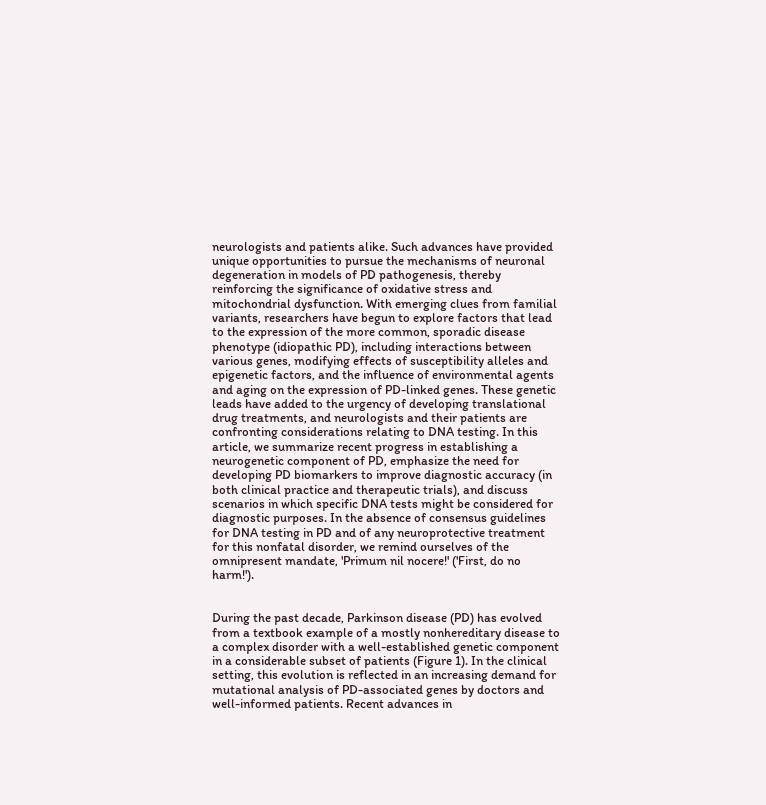neurologists and patients alike. Such advances have provided unique opportunities to pursue the mechanisms of neuronal degeneration in models of PD pathogenesis, thereby reinforcing the significance of oxidative stress and mitochondrial dysfunction. With emerging clues from familial variants, researchers have begun to explore factors that lead to the expression of the more common, sporadic disease phenotype (idiopathic PD), including interactions between various genes, modifying effects of susceptibility alleles and epigenetic factors, and the influence of environmental agents and aging on the expression of PD-linked genes. These genetic leads have added to the urgency of developing translational drug treatments, and neurologists and their patients are confronting considerations relating to DNA testing. In this article, we summarize recent progress in establishing a neurogenetic component of PD, emphasize the need for developing PD biomarkers to improve diagnostic accuracy (in both clinical practice and therapeutic trials), and discuss scenarios in which specific DNA tests might be considered for diagnostic purposes. In the absence of consensus guidelines for DNA testing in PD and of any neuroprotective treatment for this nonfatal disorder, we remind ourselves of the omnipresent mandate, 'Primum nil nocere!' ('First, do no harm!').


During the past decade, Parkinson disease (PD) has evolved from a textbook example of a mostly nonhereditary disease to a complex disorder with a well-established genetic component in a considerable subset of patients (Figure 1). In the clinical setting, this evolution is reflected in an increasing demand for mutational analysis of PD-associated genes by doctors and well-informed patients. Recent advances in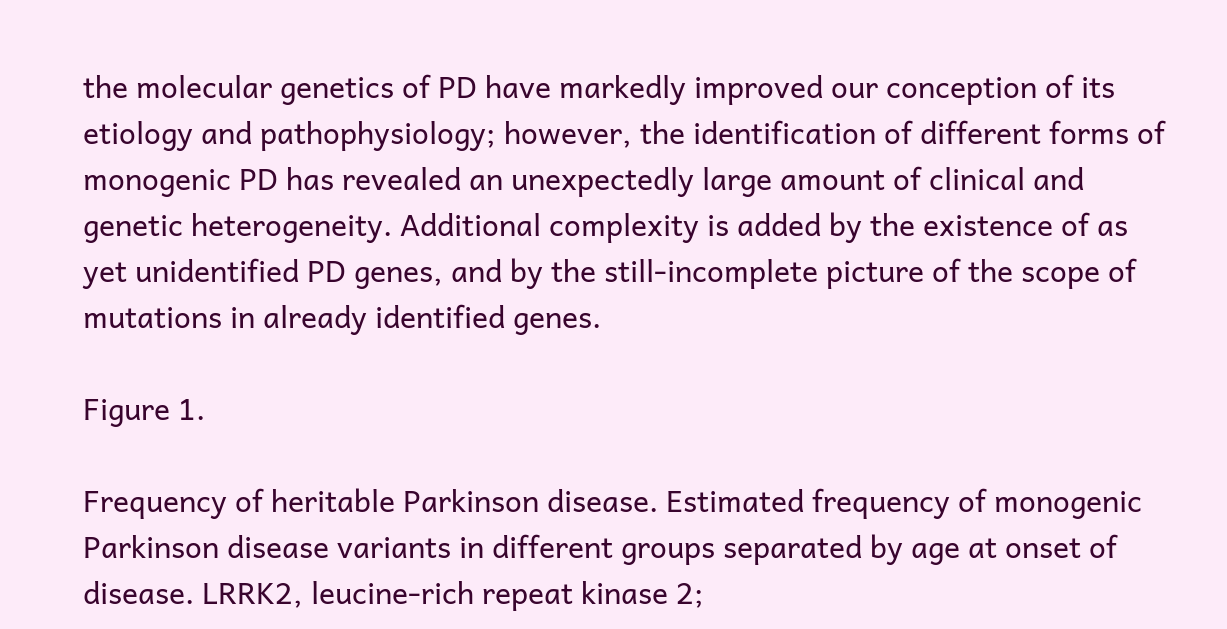the molecular genetics of PD have markedly improved our conception of its etiology and pathophysiology; however, the identification of different forms of monogenic PD has revealed an unexpectedly large amount of clinical and genetic heterogeneity. Additional complexity is added by the existence of as yet unidentified PD genes, and by the still-incomplete picture of the scope of mutations in already identified genes.

Figure 1.

Frequency of heritable Parkinson disease. Estimated frequency of monogenic Parkinson disease variants in different groups separated by age at onset of disease. LRRK2, leucine-rich repeat kinase 2;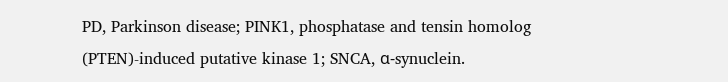PD, Parkinson disease; PINK1, phosphatase and tensin homolog (PTEN)-induced putative kinase 1; SNCA, α-synuclein.